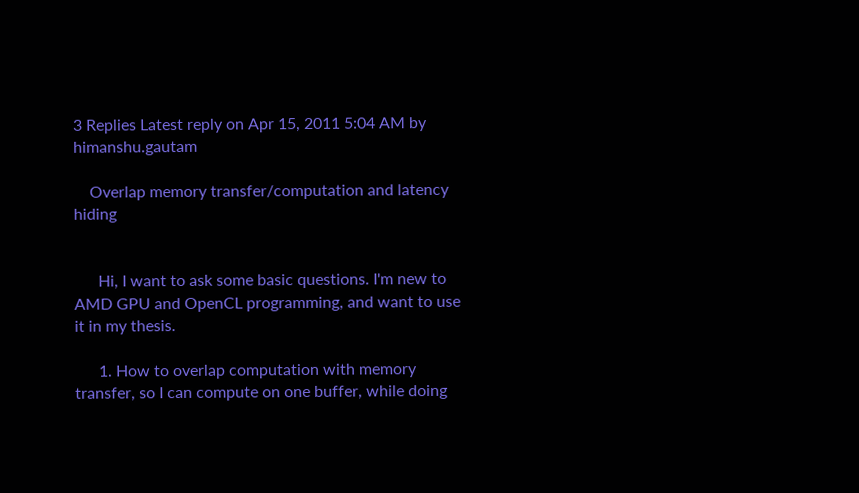3 Replies Latest reply on Apr 15, 2011 5:04 AM by himanshu.gautam

    Overlap memory transfer/computation and latency hiding


      Hi, I want to ask some basic questions. I'm new to AMD GPU and OpenCL programming, and want to use it in my thesis.

      1. How to overlap computation with memory transfer, so I can compute on one buffer, while doing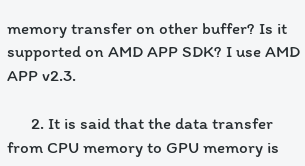memory transfer on other buffer? Is it supported on AMD APP SDK? I use AMD APP v2.3.

      2. It is said that the data transfer from CPU memory to GPU memory is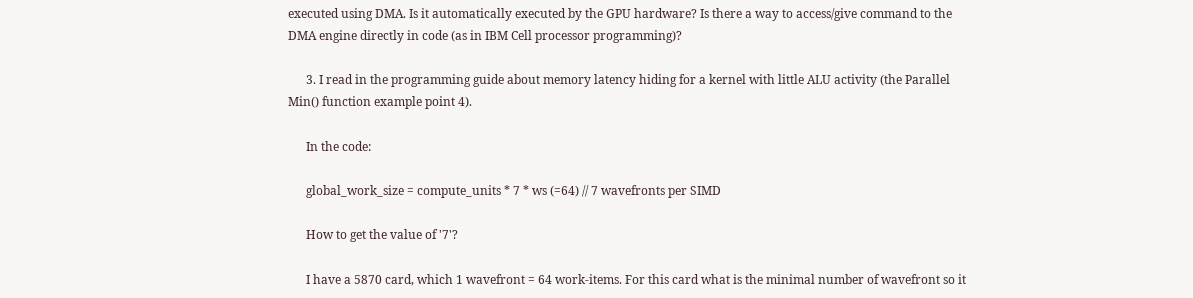executed using DMA. Is it automatically executed by the GPU hardware? Is there a way to access/give command to the DMA engine directly in code (as in IBM Cell processor programming)?

      3. I read in the programming guide about memory latency hiding for a kernel with little ALU activity (the Parallel Min() function example point 4).

      In the code:

      global_work_size = compute_units * 7 * ws (=64) // 7 wavefronts per SIMD

      How to get the value of '7'?

      I have a 5870 card, which 1 wavefront = 64 work-items. For this card what is the minimal number of wavefront so it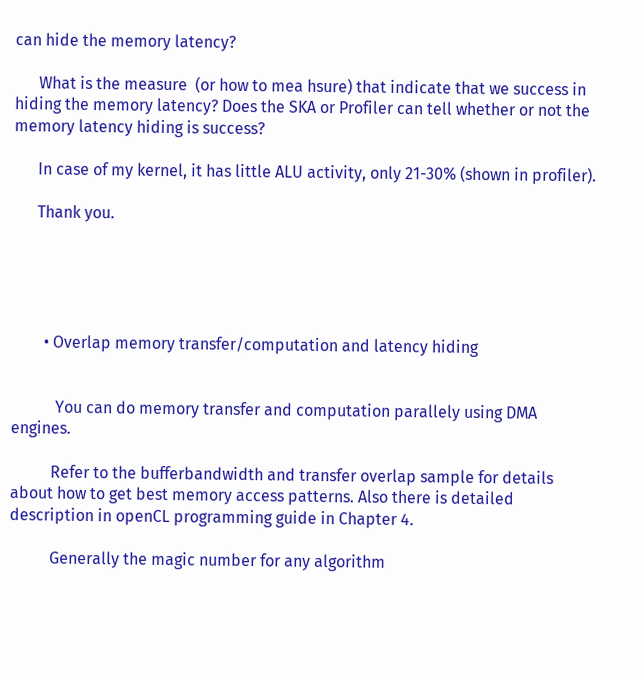can hide the memory latency?

      What is the measure  (or how to mea hsure) that indicate that we success in hiding the memory latency? Does the SKA or Profiler can tell whether or not the memory latency hiding is success?

      In case of my kernel, it has little ALU activity, only 21-30% (shown in profiler).

      Thank you.





        • Overlap memory transfer/computation and latency hiding


           You can do memory transfer and computation parallely using DMA engines.

          Refer to the bufferbandwidth and transfer overlap sample for details about how to get best memory access patterns. Also there is detailed description in openCL programming guide in Chapter 4.

          Generally the magic number for any algorithm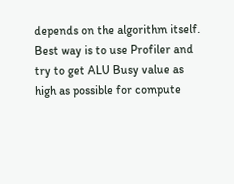depends on the algorithm itself. Best way is to use Profiler and try to get ALU Busy value as high as possible for compute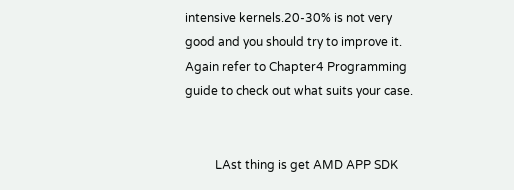intensive kernels.20-30% is not very good and you should try to improve it. Again refer to Chapter4 Programming guide to check out what suits your case.


          LAst thing is get AMD APP SDK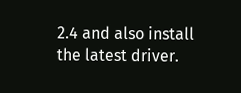2.4 and also install the latest driver.